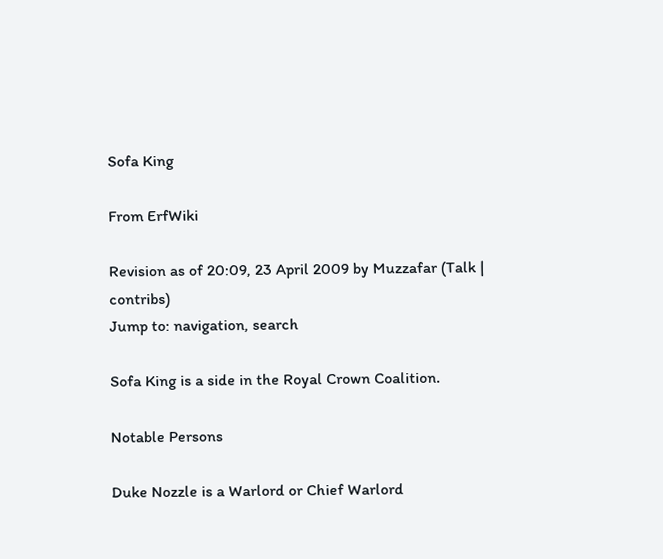Sofa King

From ErfWiki

Revision as of 20:09, 23 April 2009 by Muzzafar (Talk | contribs)
Jump to: navigation, search

Sofa King is a side in the Royal Crown Coalition.

Notable Persons

Duke Nozzle is a Warlord or Chief Warlord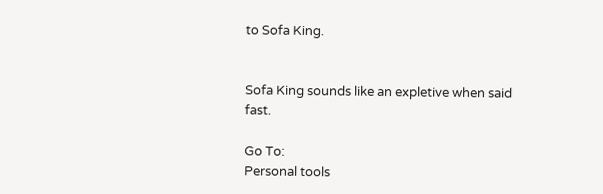to Sofa King.


Sofa King sounds like an expletive when said fast.

Go To:
Personal tools